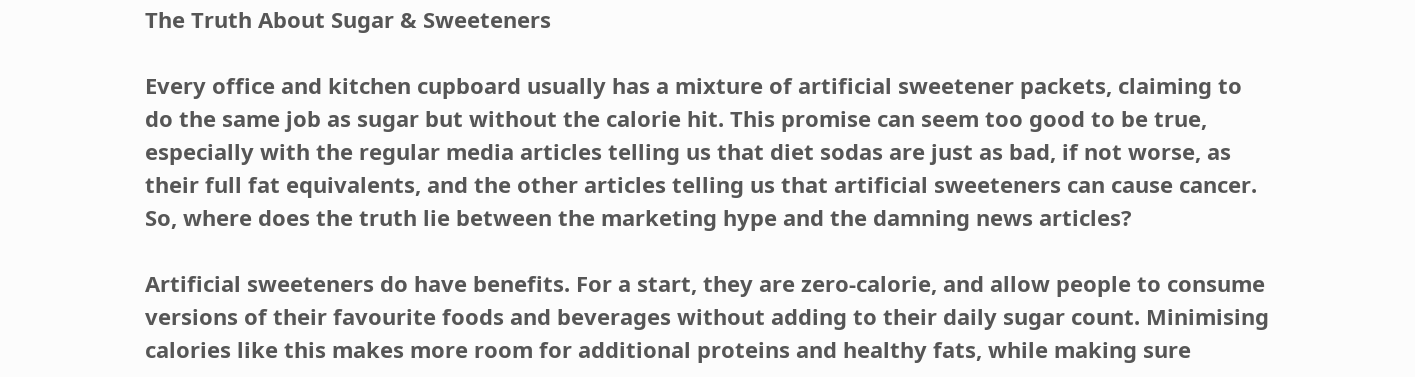The Truth About Sugar & Sweeteners

Every office and kitchen cupboard usually has a mixture of artificial sweetener packets, claiming to do the same job as sugar but without the calorie hit. This promise can seem too good to be true, especially with the regular media articles telling us that diet sodas are just as bad, if not worse, as their full fat equivalents, and the other articles telling us that artificial sweeteners can cause cancer. So, where does the truth lie between the marketing hype and the damning news articles?

Artificial sweeteners do have benefits. For a start, they are zero-calorie, and allow people to consume versions of their favourite foods and beverages without adding to their daily sugar count. Minimising calories like this makes more room for additional proteins and healthy fats, while making sure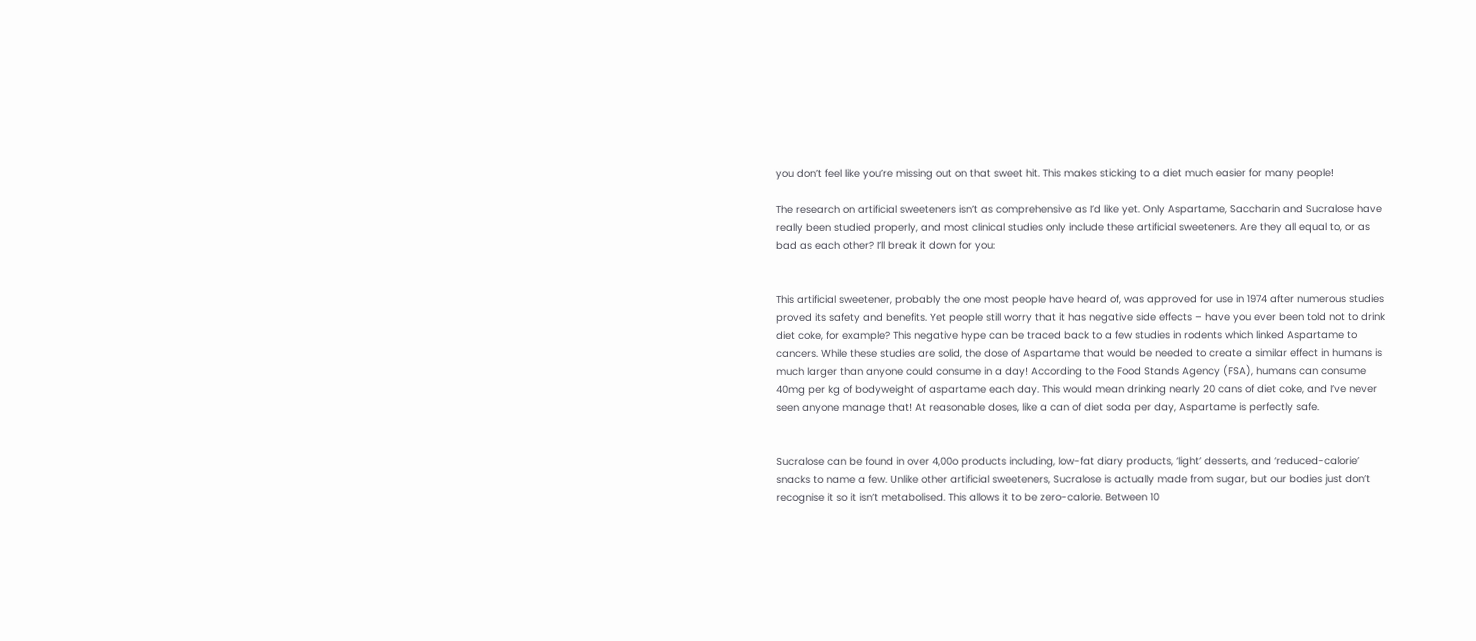you don’t feel like you’re missing out on that sweet hit. This makes sticking to a diet much easier for many people!

The research on artificial sweeteners isn’t as comprehensive as I’d like yet. Only Aspartame, Saccharin and Sucralose have really been studied properly, and most clinical studies only include these artificial sweeteners. Are they all equal to, or as bad as each other? I’ll break it down for you:


This artificial sweetener, probably the one most people have heard of, was approved for use in 1974 after numerous studies proved its safety and benefits. Yet people still worry that it has negative side effects – have you ever been told not to drink diet coke, for example? This negative hype can be traced back to a few studies in rodents which linked Aspartame to cancers. While these studies are solid, the dose of Aspartame that would be needed to create a similar effect in humans is much larger than anyone could consume in a day! According to the Food Stands Agency (FSA), humans can consume 40mg per kg of bodyweight of aspartame each day. This would mean drinking nearly 20 cans of diet coke, and I’ve never seen anyone manage that! At reasonable doses, like a can of diet soda per day, Aspartame is perfectly safe.


Sucralose can be found in over 4,00o products including, low-fat diary products, ‘light’ desserts, and ‘reduced-calorie’ snacks to name a few. Unlike other artificial sweeteners, Sucralose is actually made from sugar, but our bodies just don’t recognise it so it isn’t metabolised. This allows it to be zero-calorie. Between 10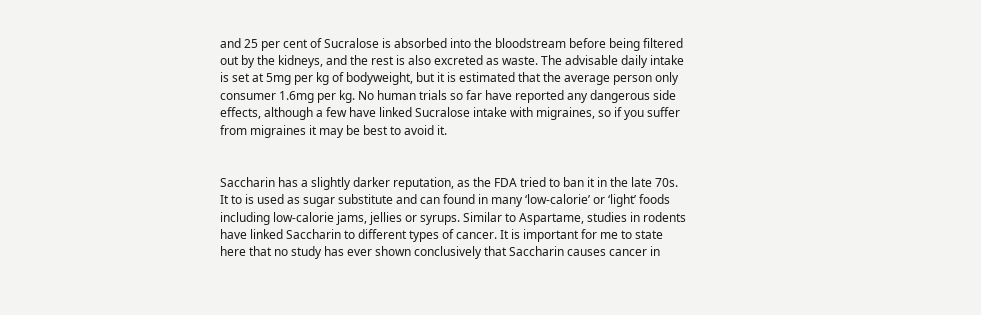and 25 per cent of Sucralose is absorbed into the bloodstream before being filtered out by the kidneys, and the rest is also excreted as waste. The advisable daily intake is set at 5mg per kg of bodyweight, but it is estimated that the average person only consumer 1.6mg per kg. No human trials so far have reported any dangerous side effects, although a few have linked Sucralose intake with migraines, so if you suffer from migraines it may be best to avoid it.


Saccharin has a slightly darker reputation, as the FDA tried to ban it in the late 70s. It to is used as sugar substitute and can found in many ‘low-calorie’ or ‘light’ foods including low-calorie jams, jellies or syrups. Similar to Aspartame, studies in rodents have linked Saccharin to different types of cancer. It is important for me to state here that no study has ever shown conclusively that Saccharin causes cancer in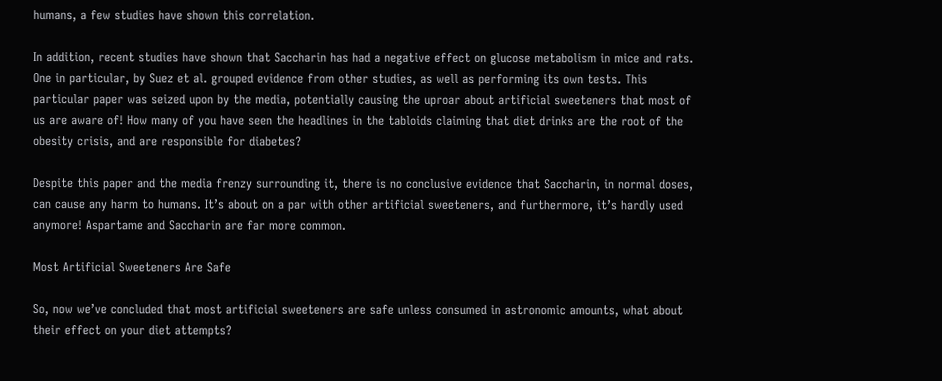humans, a few studies have shown this correlation.

In addition, recent studies have shown that Saccharin has had a negative effect on glucose metabolism in mice and rats. One in particular, by Suez et al. grouped evidence from other studies, as well as performing its own tests. This particular paper was seized upon by the media, potentially causing the uproar about artificial sweeteners that most of us are aware of! How many of you have seen the headlines in the tabloids claiming that diet drinks are the root of the obesity crisis, and are responsible for diabetes?

Despite this paper and the media frenzy surrounding it, there is no conclusive evidence that Saccharin, in normal doses, can cause any harm to humans. It’s about on a par with other artificial sweeteners, and furthermore, it’s hardly used anymore! Aspartame and Saccharin are far more common.

Most Artificial Sweeteners Are Safe

So, now we’ve concluded that most artificial sweeteners are safe unless consumed in astronomic amounts, what about their effect on your diet attempts?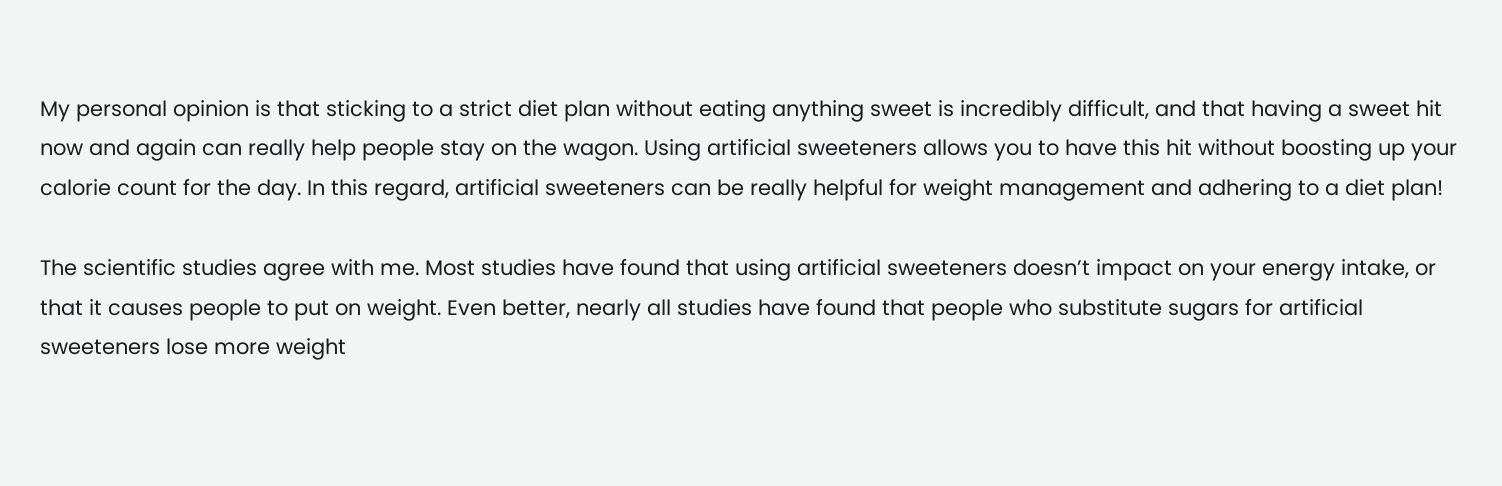My personal opinion is that sticking to a strict diet plan without eating anything sweet is incredibly difficult, and that having a sweet hit now and again can really help people stay on the wagon. Using artificial sweeteners allows you to have this hit without boosting up your calorie count for the day. In this regard, artificial sweeteners can be really helpful for weight management and adhering to a diet plan!

The scientific studies agree with me. Most studies have found that using artificial sweeteners doesn’t impact on your energy intake, or that it causes people to put on weight. Even better, nearly all studies have found that people who substitute sugars for artificial sweeteners lose more weight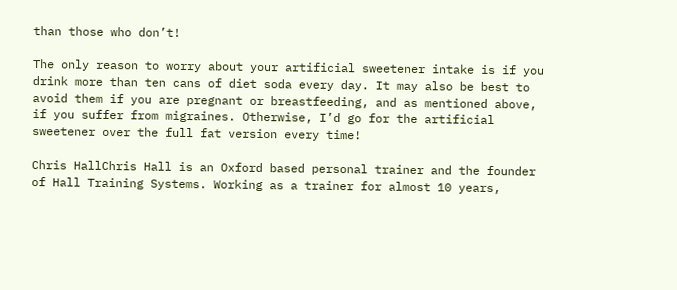than those who don’t!

The only reason to worry about your artificial sweetener intake is if you drink more than ten cans of diet soda every day. It may also be best to avoid them if you are pregnant or breastfeeding, and as mentioned above, if you suffer from migraines. Otherwise, I’d go for the artificial sweetener over the full fat version every time!

Chris HallChris Hall is an Oxford based personal trainer and the founder of Hall Training Systems. Working as a trainer for almost 10 years,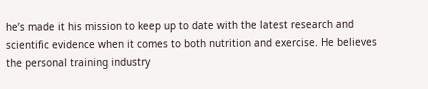he’s made it his mission to keep up to date with the latest research and scientific evidence when it comes to both nutrition and exercise. He believes the personal training industry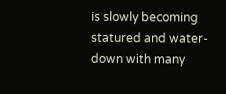is slowly becoming statured and water-down with many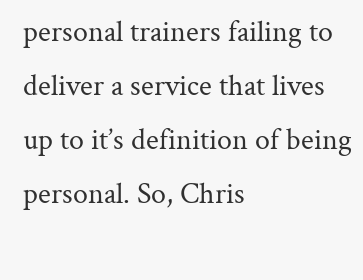personal trainers failing to deliver a service that lives up to it’s definition of being personal. So, Chris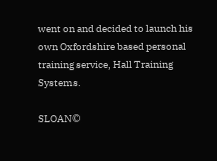went on and decided to launch his own Oxfordshire based personal training service, Hall Training Systems.

SLOAN©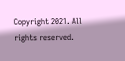Copyright 2021. All rights reserved.